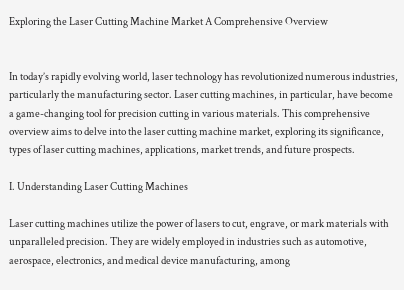Exploring the Laser Cutting Machine Market A Comprehensive Overview


In today’s rapidly evolving world, laser technology has revolutionized numerous industries, particularly the manufacturing sector. Laser cutting machines, in particular, have become a game-changing tool for precision cutting in various materials. This comprehensive overview aims to delve into the laser cutting machine market, exploring its significance, types of laser cutting machines, applications, market trends, and future prospects.

I. Understanding Laser Cutting Machines

Laser cutting machines utilize the power of lasers to cut, engrave, or mark materials with unparalleled precision. They are widely employed in industries such as automotive, aerospace, electronics, and medical device manufacturing, among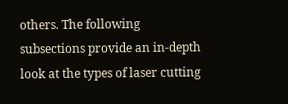others. The following subsections provide an in-depth look at the types of laser cutting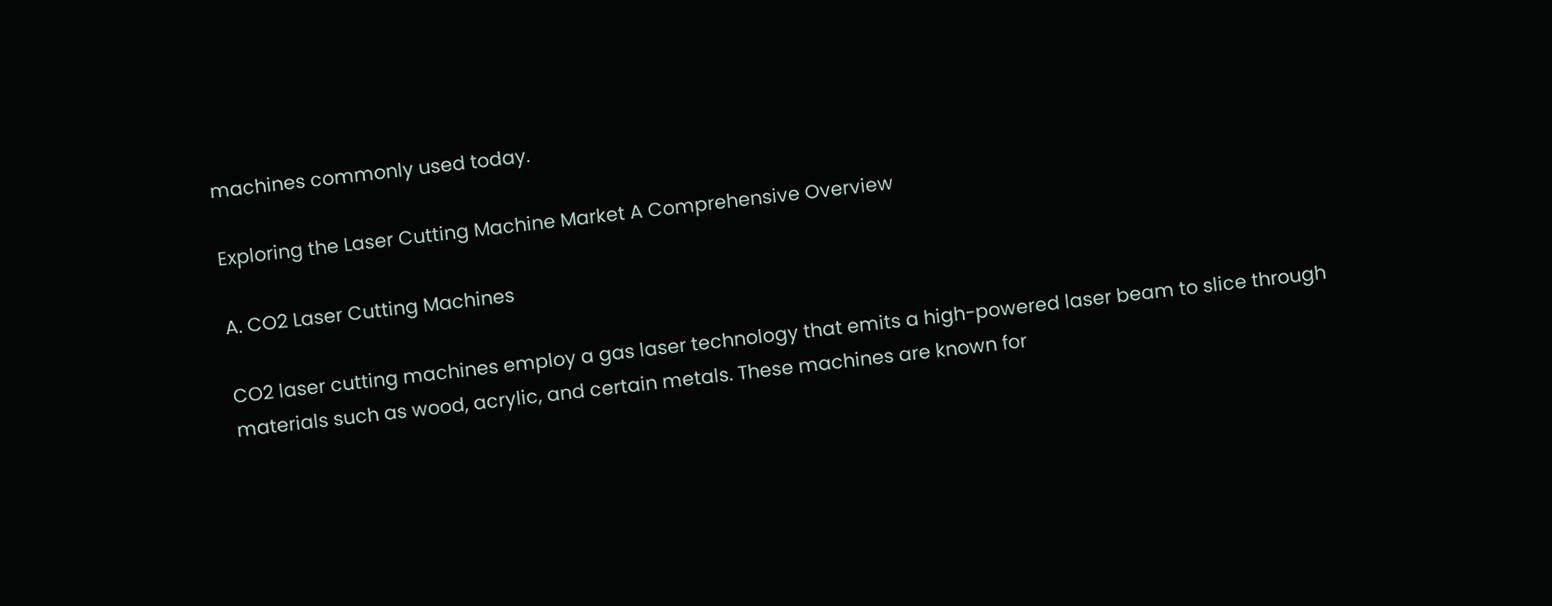machines commonly used today.

Exploring the Laser Cutting Machine Market A Comprehensive Overview

A. CO2 Laser Cutting Machines

CO2 laser cutting machines employ a gas laser technology that emits a high-powered laser beam to slice through materials such as wood, acrylic, and certain metals. These machines are known for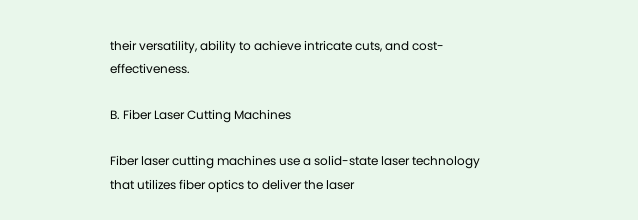their versatility, ability to achieve intricate cuts, and cost-effectiveness.

B. Fiber Laser Cutting Machines

Fiber laser cutting machines use a solid-state laser technology that utilizes fiber optics to deliver the laser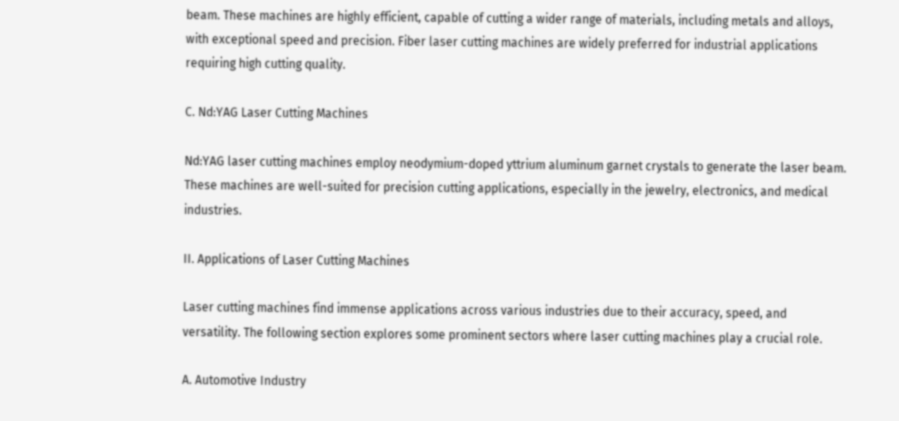beam. These machines are highly efficient, capable of cutting a wider range of materials, including metals and alloys, with exceptional speed and precision. Fiber laser cutting machines are widely preferred for industrial applications requiring high cutting quality.

C. Nd:YAG Laser Cutting Machines

Nd:YAG laser cutting machines employ neodymium-doped yttrium aluminum garnet crystals to generate the laser beam. These machines are well-suited for precision cutting applications, especially in the jewelry, electronics, and medical industries.

II. Applications of Laser Cutting Machines

Laser cutting machines find immense applications across various industries due to their accuracy, speed, and versatility. The following section explores some prominent sectors where laser cutting machines play a crucial role.

A. Automotive Industry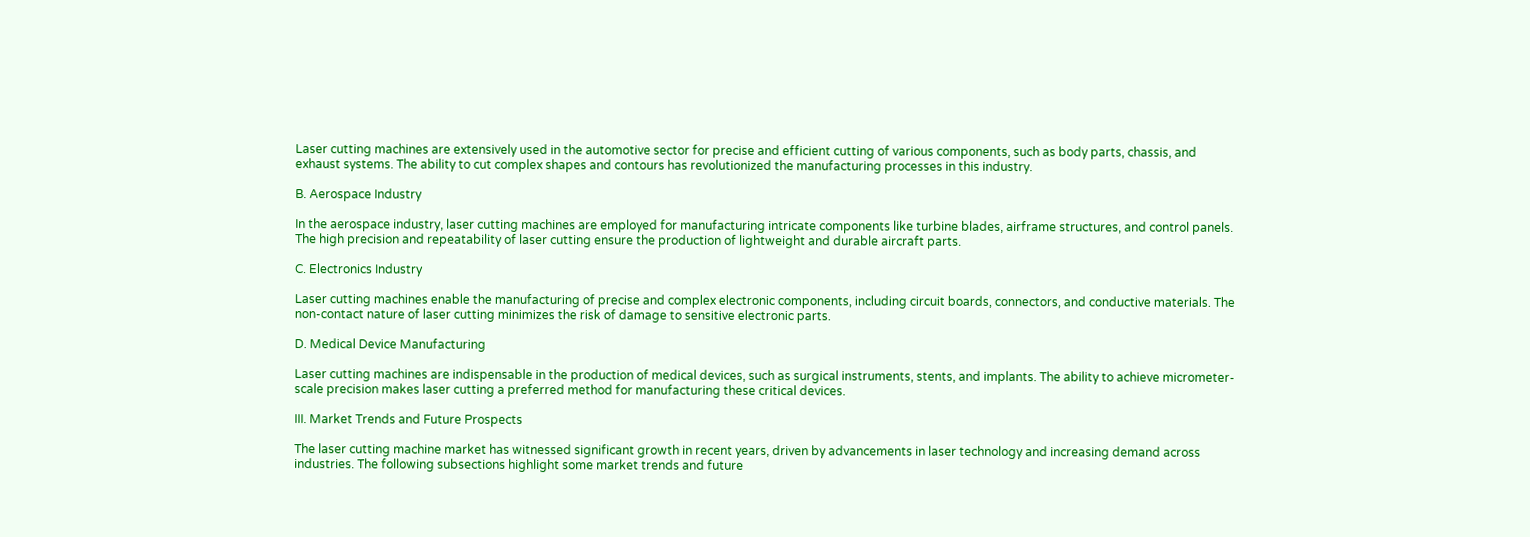Laser cutting machines are extensively used in the automotive sector for precise and efficient cutting of various components, such as body parts, chassis, and exhaust systems. The ability to cut complex shapes and contours has revolutionized the manufacturing processes in this industry.

B. Aerospace Industry

In the aerospace industry, laser cutting machines are employed for manufacturing intricate components like turbine blades, airframe structures, and control panels. The high precision and repeatability of laser cutting ensure the production of lightweight and durable aircraft parts.

C. Electronics Industry

Laser cutting machines enable the manufacturing of precise and complex electronic components, including circuit boards, connectors, and conductive materials. The non-contact nature of laser cutting minimizes the risk of damage to sensitive electronic parts.

D. Medical Device Manufacturing

Laser cutting machines are indispensable in the production of medical devices, such as surgical instruments, stents, and implants. The ability to achieve micrometer-scale precision makes laser cutting a preferred method for manufacturing these critical devices.

III. Market Trends and Future Prospects

The laser cutting machine market has witnessed significant growth in recent years, driven by advancements in laser technology and increasing demand across industries. The following subsections highlight some market trends and future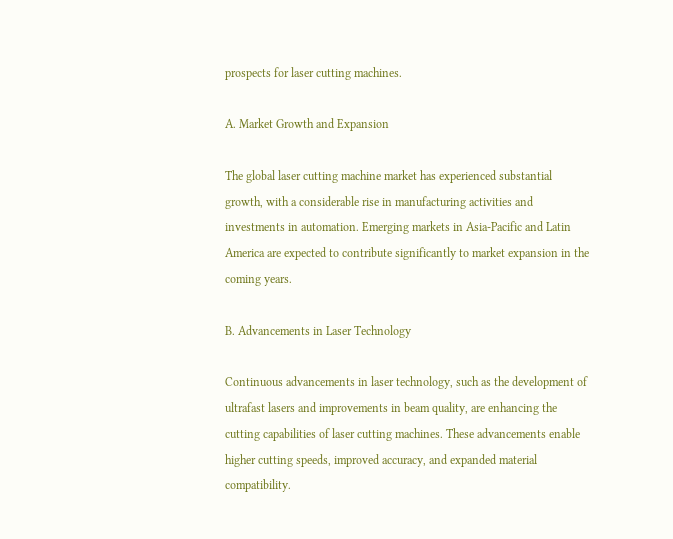prospects for laser cutting machines.

A. Market Growth and Expansion

The global laser cutting machine market has experienced substantial growth, with a considerable rise in manufacturing activities and investments in automation. Emerging markets in Asia-Pacific and Latin America are expected to contribute significantly to market expansion in the coming years.

B. Advancements in Laser Technology

Continuous advancements in laser technology, such as the development of ultrafast lasers and improvements in beam quality, are enhancing the cutting capabilities of laser cutting machines. These advancements enable higher cutting speeds, improved accuracy, and expanded material compatibility.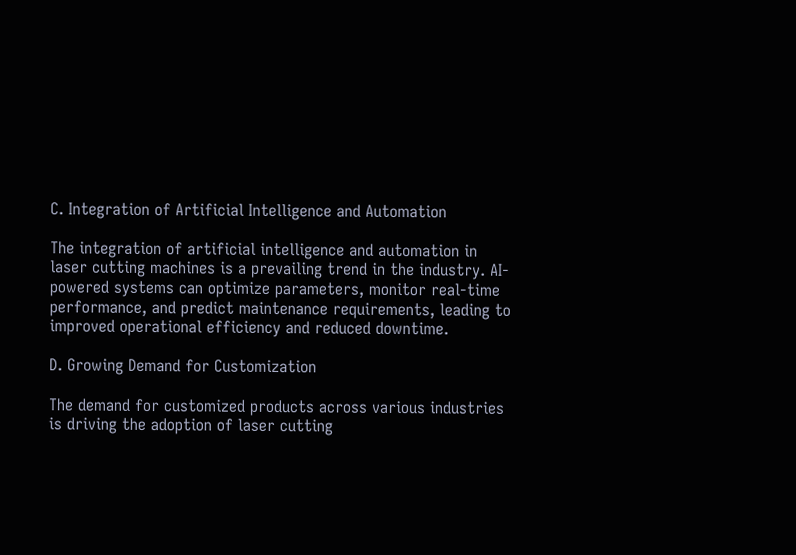C. Integration of Artificial Intelligence and Automation

The integration of artificial intelligence and automation in laser cutting machines is a prevailing trend in the industry. AI-powered systems can optimize parameters, monitor real-time performance, and predict maintenance requirements, leading to improved operational efficiency and reduced downtime.

D. Growing Demand for Customization

The demand for customized products across various industries is driving the adoption of laser cutting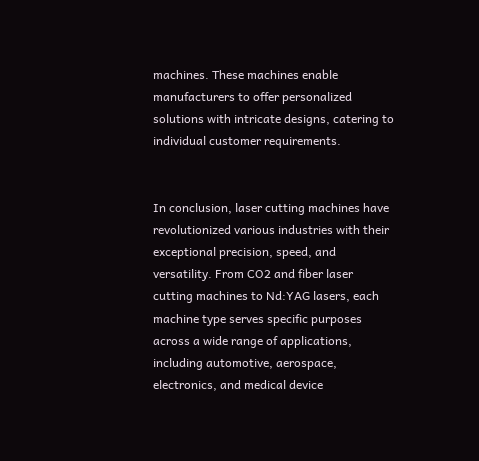machines. These machines enable manufacturers to offer personalized solutions with intricate designs, catering to individual customer requirements.


In conclusion, laser cutting machines have revolutionized various industries with their exceptional precision, speed, and versatility. From CO2 and fiber laser cutting machines to Nd:YAG lasers, each machine type serves specific purposes across a wide range of applications, including automotive, aerospace, electronics, and medical device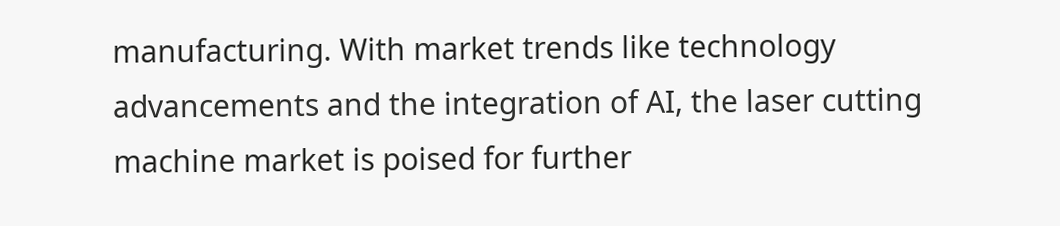manufacturing. With market trends like technology advancements and the integration of AI, the laser cutting machine market is poised for further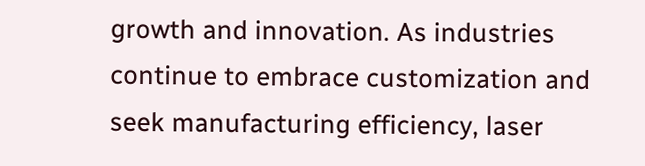growth and innovation. As industries continue to embrace customization and seek manufacturing efficiency, laser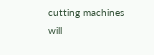cutting machines will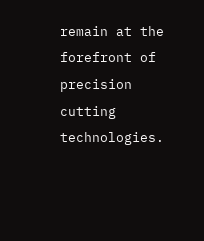remain at the forefront of precision cutting technologies.